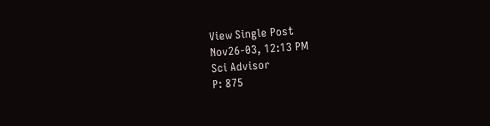View Single Post
Nov26-03, 12:13 PM
Sci Advisor
P: 875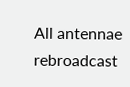All antennae rebroadcast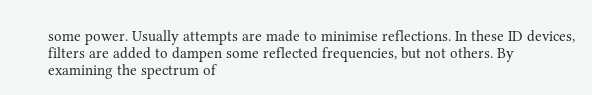some power. Usually attempts are made to minimise reflections. In these ID devices, filters are added to dampen some reflected frequencies, but not others. By examining the spectrum of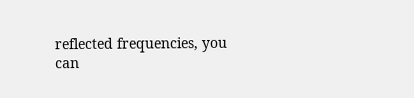reflected frequencies, you can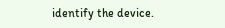identify the device.